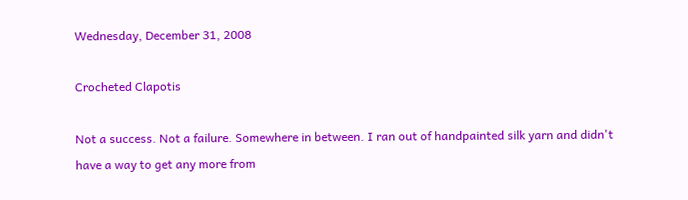Wednesday, December 31, 2008

Crocheted Clapotis

Not a success. Not a failure. Somewhere in between. I ran out of handpainted silk yarn and didn't have a way to get any more from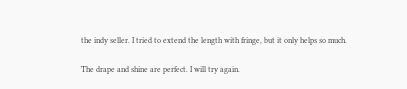the indy seller. I tried to extend the length with fringe, but it only helps so much.

The drape and shine are perfect. I will try again.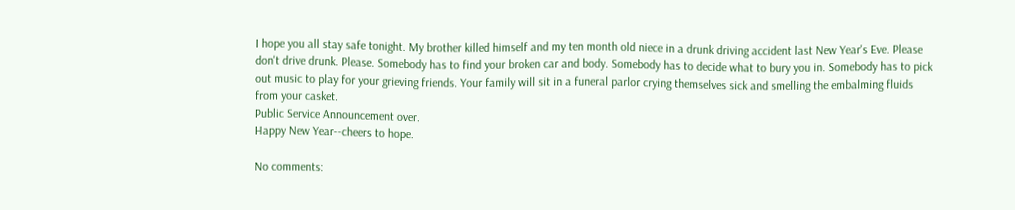I hope you all stay safe tonight. My brother killed himself and my ten month old niece in a drunk driving accident last New Year's Eve. Please don't drive drunk. Please. Somebody has to find your broken car and body. Somebody has to decide what to bury you in. Somebody has to pick out music to play for your grieving friends. Your family will sit in a funeral parlor crying themselves sick and smelling the embalming fluids from your casket.
Public Service Announcement over.
Happy New Year--cheers to hope.

No comments: